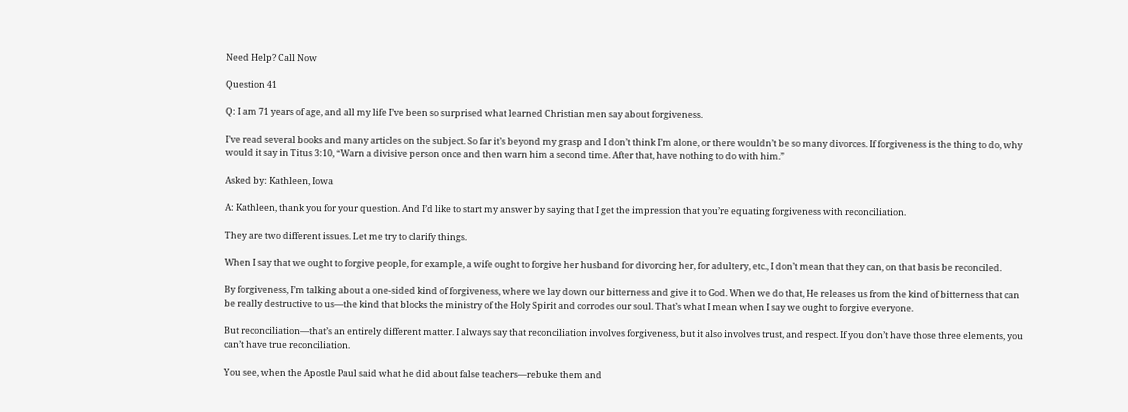Need Help? Call Now

Question 41

Q: I am 71 years of age, and all my life I’ve been so surprised what learned Christian men say about forgiveness.

I’ve read several books and many articles on the subject. So far it’s beyond my grasp and I don’t think I’m alone, or there wouldn’t be so many divorces. If forgiveness is the thing to do, why would it say in Titus 3:10, “Warn a divisive person once and then warn him a second time. After that, have nothing to do with him.”

Asked by: Kathleen, Iowa

A: Kathleen, thank you for your question. And I’d like to start my answer by saying that I get the impression that you’re equating forgiveness with reconciliation.

They are two different issues. Let me try to clarify things.

When I say that we ought to forgive people, for example, a wife ought to forgive her husband for divorcing her, for adultery, etc., I don’t mean that they can, on that basis be reconciled.

By forgiveness, I’m talking about a one-sided kind of forgiveness, where we lay down our bitterness and give it to God. When we do that, He releases us from the kind of bitterness that can be really destructive to us—the kind that blocks the ministry of the Holy Spirit and corrodes our soul. That’s what I mean when I say we ought to forgive everyone.

But reconciliation—that’s an entirely different matter. I always say that reconciliation involves forgiveness, but it also involves trust, and respect. If you don’t have those three elements, you can’t have true reconciliation.

You see, when the Apostle Paul said what he did about false teachers—rebuke them and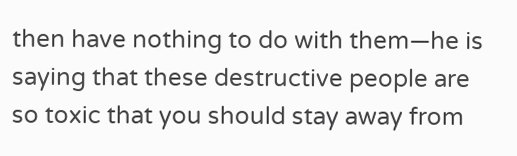then have nothing to do with them—he is saying that these destructive people are so toxic that you should stay away from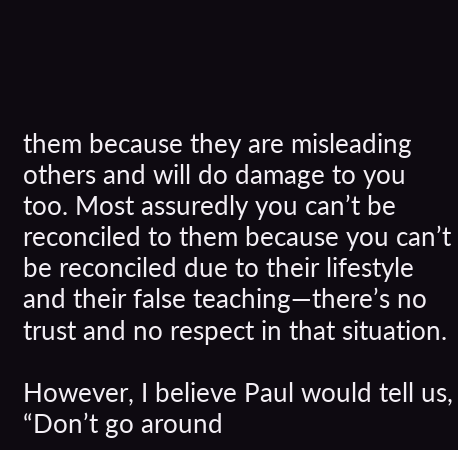them because they are misleading others and will do damage to you too. Most assuredly you can’t be reconciled to them because you can’t be reconciled due to their lifestyle and their false teaching—there’s no trust and no respect in that situation.

However, I believe Paul would tell us, “Don’t go around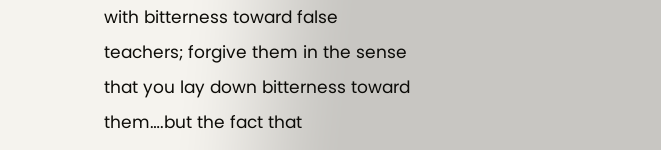with bitterness toward false teachers; forgive them in the sense that you lay down bitterness toward them….but the fact that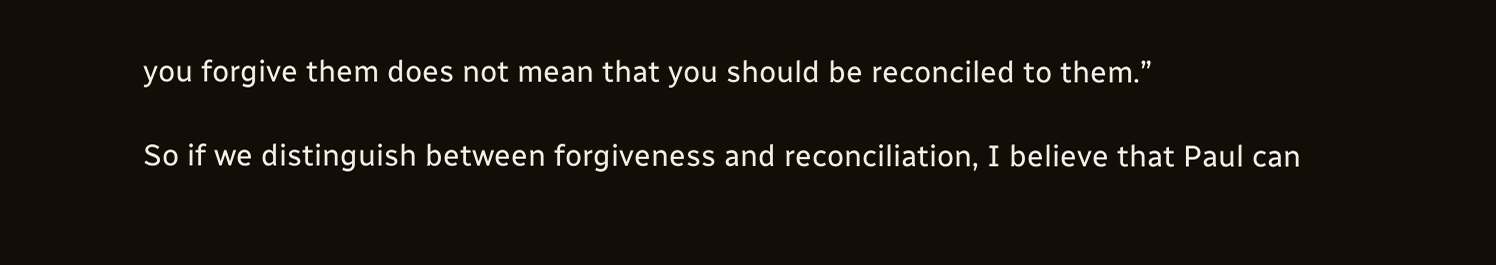you forgive them does not mean that you should be reconciled to them.”

So if we distinguish between forgiveness and reconciliation, I believe that Paul can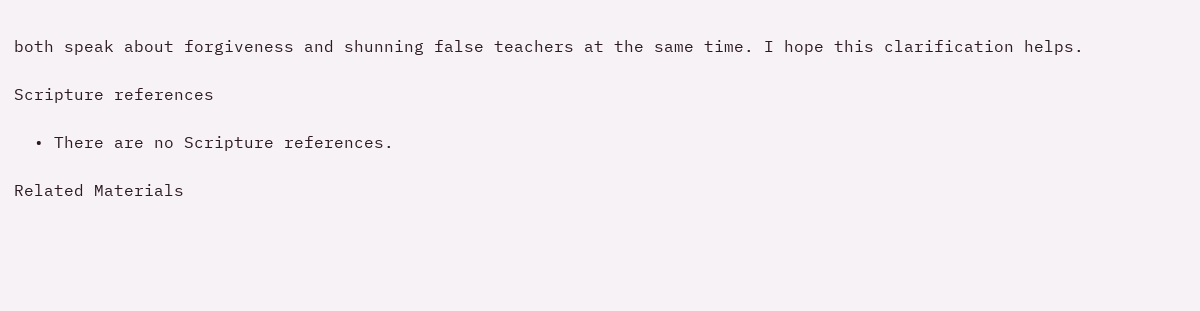both speak about forgiveness and shunning false teachers at the same time. I hope this clarification helps.

Scripture references

  • There are no Scripture references.

Related Materials